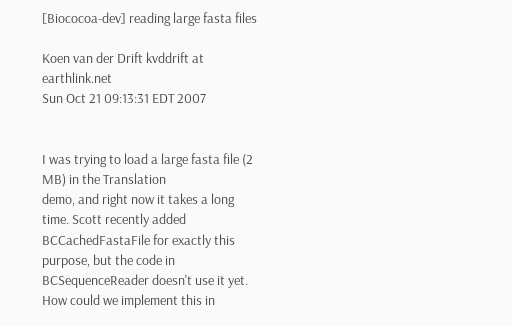[Biococoa-dev] reading large fasta files

Koen van der Drift kvddrift at earthlink.net
Sun Oct 21 09:13:31 EDT 2007


I was trying to load a large fasta file (2 MB) in the Translation
demo, and right now it takes a long time. Scott recently added
BCCachedFastaFile for exactly this purpose, but the code in
BCSequenceReader doesn't use it yet. How could we implement this in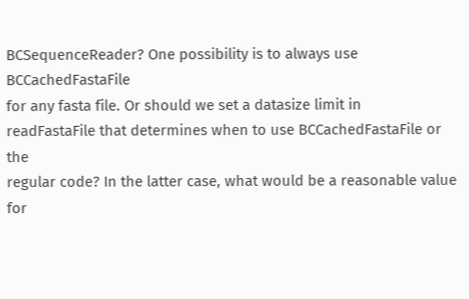BCSequenceReader? One possibility is to always use BCCachedFastaFile
for any fasta file. Or should we set a datasize limit in
readFastaFile that determines when to use BCCachedFastaFile or the
regular code? In the latter case, what would be a reasonable value
for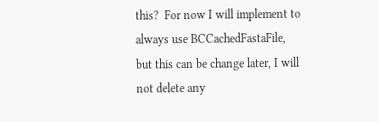this?  For now I will implement to always use BCCachedFastaFile,
but this can be change later, I will not delete any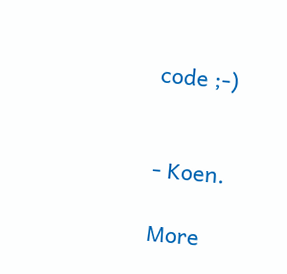code ;-)


- Koen.

More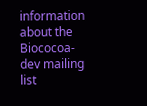information about the Biococoa-dev mailing list